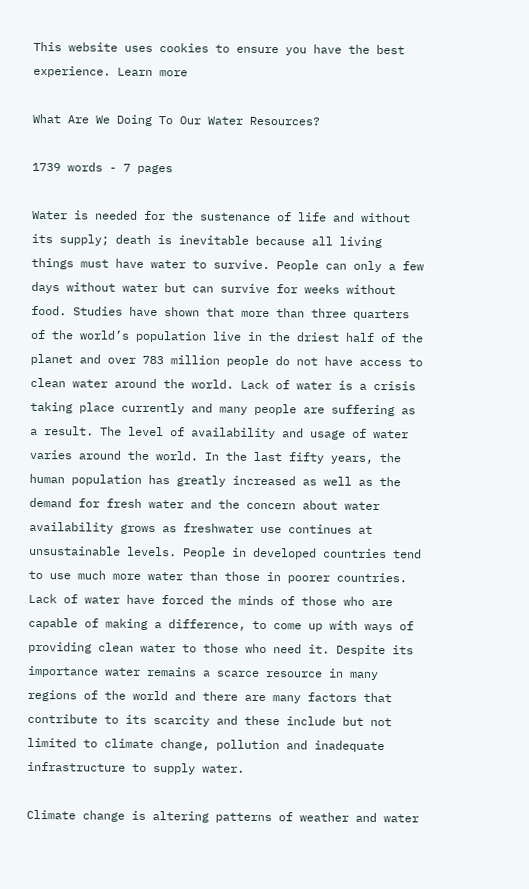This website uses cookies to ensure you have the best experience. Learn more

What Are We Doing To Our Water Resources?

1739 words - 7 pages

Water is needed for the sustenance of life and without its supply; death is inevitable because all living things must have water to survive. People can only a few days without water but can survive for weeks without food. Studies have shown that more than three quarters of the world’s population live in the driest half of the planet and over 783 million people do not have access to clean water around the world. Lack of water is a crisis taking place currently and many people are suffering as a result. The level of availability and usage of water varies around the world. In the last fifty years, the human population has greatly increased as well as the demand for fresh water and the concern about water availability grows as freshwater use continues at unsustainable levels. People in developed countries tend to use much more water than those in poorer countries. Lack of water have forced the minds of those who are capable of making a difference, to come up with ways of providing clean water to those who need it. Despite its importance water remains a scarce resource in many regions of the world and there are many factors that contribute to its scarcity and these include but not limited to climate change, pollution and inadequate infrastructure to supply water.

Climate change is altering patterns of weather and water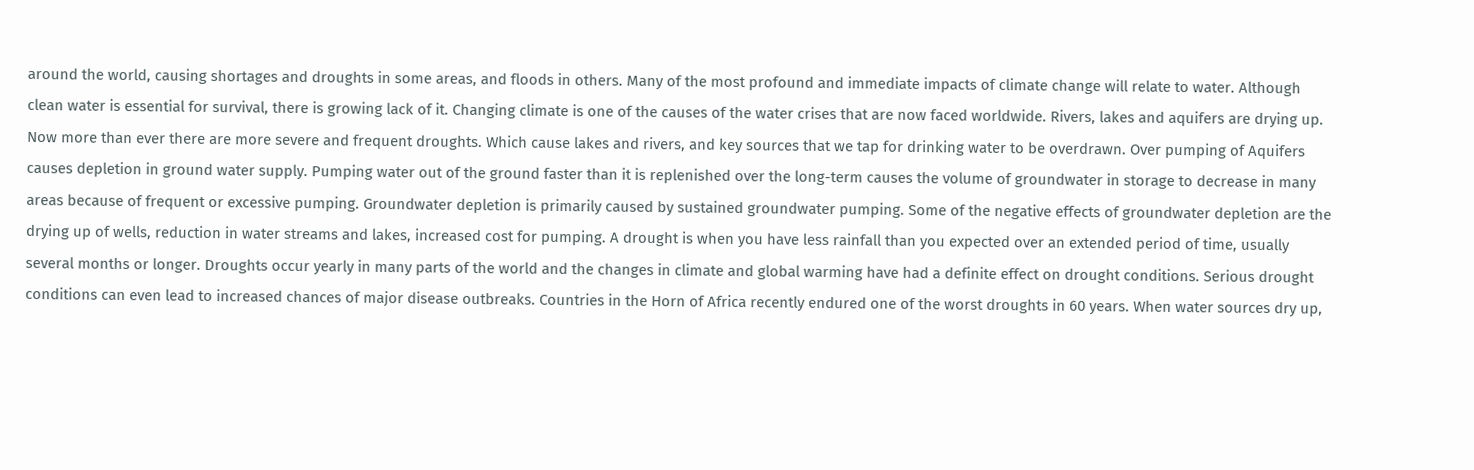around the world, causing shortages and droughts in some areas, and floods in others. Many of the most profound and immediate impacts of climate change will relate to water. Although clean water is essential for survival, there is growing lack of it. Changing climate is one of the causes of the water crises that are now faced worldwide. Rivers, lakes and aquifers are drying up. Now more than ever there are more severe and frequent droughts. Which cause lakes and rivers, and key sources that we tap for drinking water to be overdrawn. Over pumping of Aquifers causes depletion in ground water supply. Pumping water out of the ground faster than it is replenished over the long-term causes the volume of groundwater in storage to decrease in many areas because of frequent or excessive pumping. Groundwater depletion is primarily caused by sustained groundwater pumping. Some of the negative effects of groundwater depletion are the drying up of wells, reduction in water streams and lakes, increased cost for pumping. A drought is when you have less rainfall than you expected over an extended period of time, usually several months or longer. Droughts occur yearly in many parts of the world and the changes in climate and global warming have had a definite effect on drought conditions. Serious drought conditions can even lead to increased chances of major disease outbreaks. Countries in the Horn of Africa recently endured one of the worst droughts in 60 years. When water sources dry up,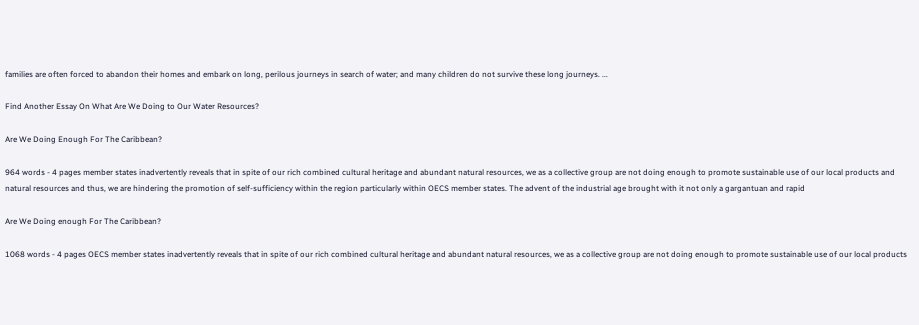families are often forced to abandon their homes and embark on long, perilous journeys in search of water; and many children do not survive these long journeys. ...

Find Another Essay On What Are We Doing to Our Water Resources?

Are We Doing Enough For The Caribbean?

964 words - 4 pages member states inadvertently reveals that in spite of our rich combined cultural heritage and abundant natural resources, we as a collective group are not doing enough to promote sustainable use of our local products and natural resources and thus, we are hindering the promotion of self-sufficiency within the region particularly within OECS member states. The advent of the industrial age brought with it not only a gargantuan and rapid

Are We Doing enough For The Caribbean?

1068 words - 4 pages OECS member states inadvertently reveals that in spite of our rich combined cultural heritage and abundant natural resources, we as a collective group are not doing enough to promote sustainable use of our local products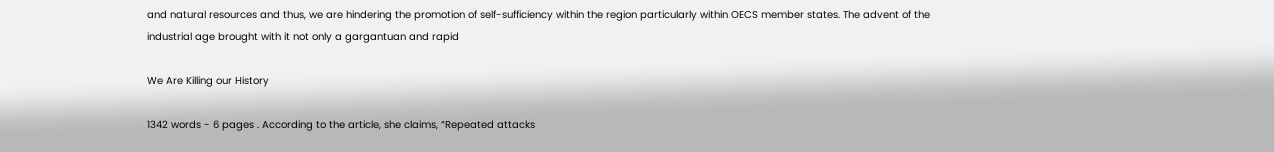and natural resources and thus, we are hindering the promotion of self-sufficiency within the region particularly within OECS member states. The advent of the industrial age brought with it not only a gargantuan and rapid

We Are Killing our History

1342 words - 6 pages . According to the article, she claims, “Repeated attacks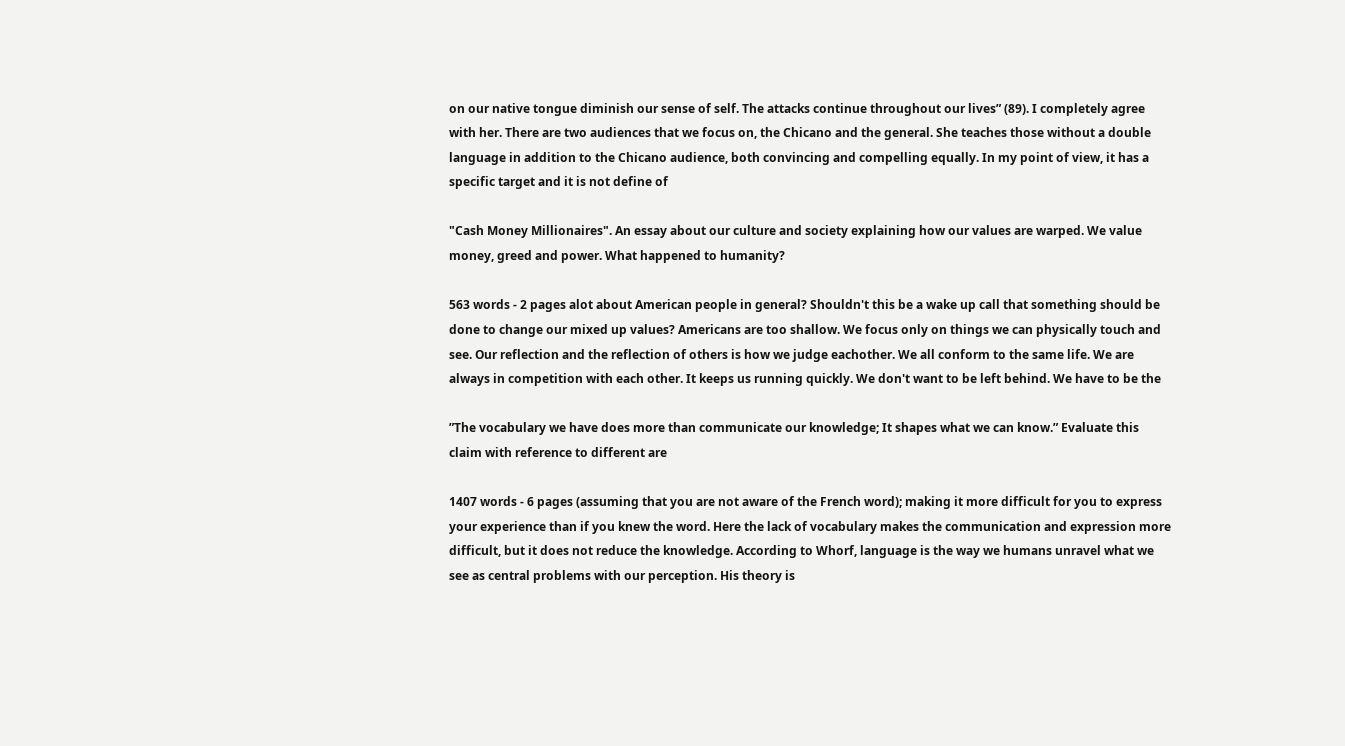on our native tongue diminish our sense of self. The attacks continue throughout our lives” (89). I completely agree with her. There are two audiences that we focus on, the Chicano and the general. She teaches those without a double language in addition to the Chicano audience, both convincing and compelling equally. In my point of view, it has a specific target and it is not define of

"Cash Money Millionaires". An essay about our culture and society explaining how our values are warped. We value money, greed and power. What happened to humanity?

563 words - 2 pages alot about American people in general? Shouldn't this be a wake up call that something should be done to change our mixed up values? Americans are too shallow. We focus only on things we can physically touch and see. Our reflection and the reflection of others is how we judge eachother. We all conform to the same life. We are always in competition with each other. It keeps us running quickly. We don't want to be left behind. We have to be the

”The vocabulary we have does more than communicate our knowledge; It shapes what we can know.” Evaluate this claim with reference to different are

1407 words - 6 pages (assuming that you are not aware of the French word); making it more difficult for you to express your experience than if you knew the word. Here the lack of vocabulary makes the communication and expression more difficult, but it does not reduce the knowledge. According to Whorf, language is the way we humans unravel what we see as central problems with our perception. His theory is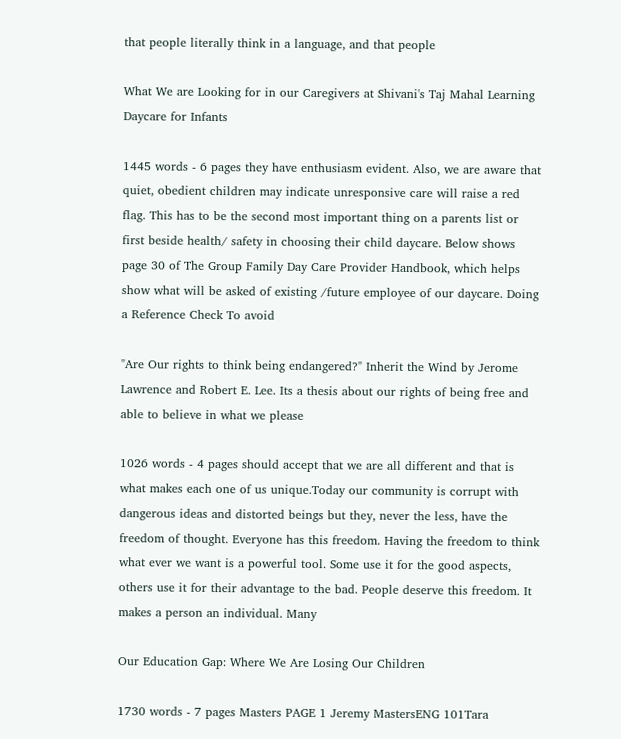that people literally think in a language, and that people

What We are Looking for in our Caregivers at Shivani's Taj Mahal Learning Daycare for Infants

1445 words - 6 pages they have enthusiasm evident. Also, we are aware that quiet, obedient children may indicate unresponsive care will raise a red flag. This has to be the second most important thing on a parents list or first beside health/ safety in choosing their child daycare. Below shows page 30 of The Group Family Day Care Provider Handbook, which helps show what will be asked of existing /future employee of our daycare. Doing a Reference Check To avoid

"Are Our rights to think being endangered?" Inherit the Wind by Jerome Lawrence and Robert E. Lee. Its a thesis about our rights of being free and able to believe in what we please

1026 words - 4 pages should accept that we are all different and that is what makes each one of us unique.Today our community is corrupt with dangerous ideas and distorted beings but they, never the less, have the freedom of thought. Everyone has this freedom. Having the freedom to think what ever we want is a powerful tool. Some use it for the good aspects, others use it for their advantage to the bad. People deserve this freedom. It makes a person an individual. Many

Our Education Gap: Where We Are Losing Our Children

1730 words - 7 pages Masters PAGE 1 Jeremy MastersENG 101Tara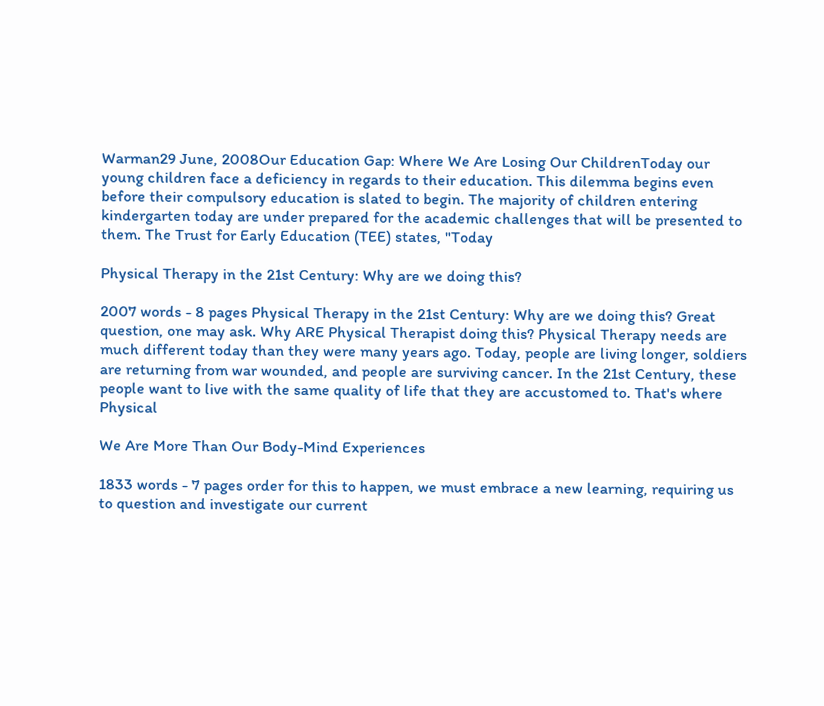Warman29 June, 2008Our Education Gap: Where We Are Losing Our ChildrenToday our young children face a deficiency in regards to their education. This dilemma begins even before their compulsory education is slated to begin. The majority of children entering kindergarten today are under prepared for the academic challenges that will be presented to them. The Trust for Early Education (TEE) states, "Today

Physical Therapy in the 21st Century: Why are we doing this?

2007 words - 8 pages Physical Therapy in the 21st Century: Why are we doing this? Great question, one may ask. Why ARE Physical Therapist doing this? Physical Therapy needs are much different today than they were many years ago. Today, people are living longer, soldiers are returning from war wounded, and people are surviving cancer. In the 21st Century, these people want to live with the same quality of life that they are accustomed to. That's where Physical

We Are More Than Our Body-Mind Experiences

1833 words - 7 pages order for this to happen, we must embrace a new learning, requiring us to question and investigate our current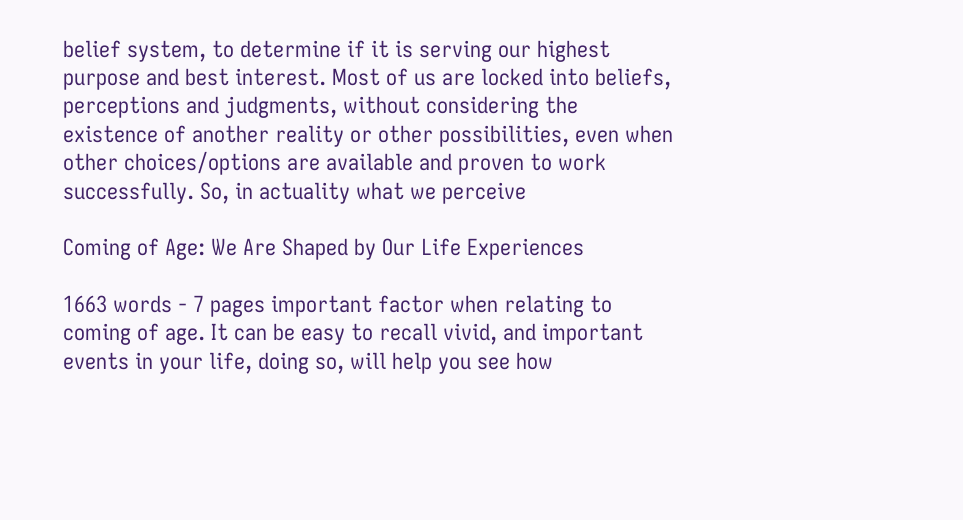belief system, to determine if it is serving our highest purpose and best interest. Most of us are locked into beliefs, perceptions and judgments, without considering the existence of another reality or other possibilities, even when other choices/options are available and proven to work successfully. So, in actuality what we perceive

Coming of Age: We Are Shaped by Our Life Experiences

1663 words - 7 pages important factor when relating to coming of age. It can be easy to recall vivid, and important events in your life, doing so, will help you see how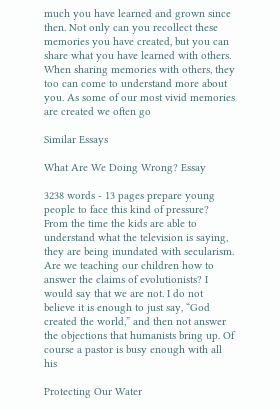much you have learned and grown since then. Not only can you recollect these memories you have created, but you can share what you have learned with others. When sharing memories with others, they too can come to understand more about you. As some of our most vivid memories are created we often go

Similar Essays

What Are We Doing Wrong? Essay

3238 words - 13 pages prepare young people to face this kind of pressure? From the time the kids are able to understand what the television is saying, they are being inundated with secularism. Are we teaching our children how to answer the claims of evolutionists? I would say that we are not. I do not believe it is enough to just say, “God created the world,” and then not answer the objections that humanists bring up. Of course a pastor is busy enough with all his

Protecting Our Water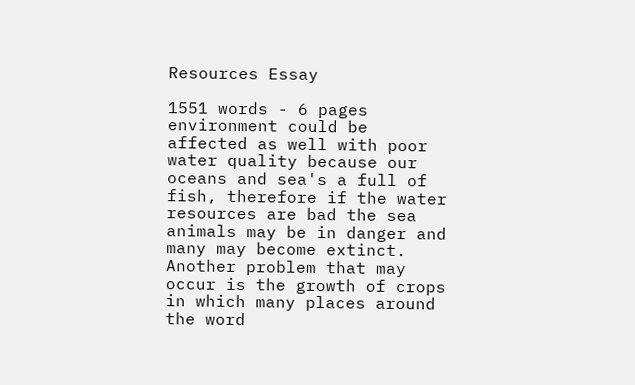Resources Essay

1551 words - 6 pages environment could be affected as well with poor water quality because our oceans and sea's a full of fish, therefore if the water resources are bad the sea animals may be in danger and many may become extinct. Another problem that may occur is the growth of crops in which many places around the word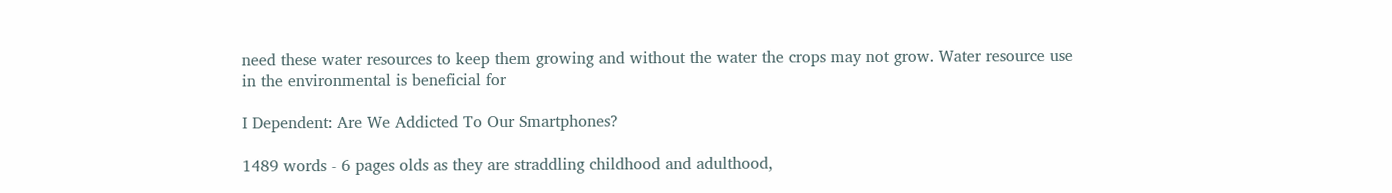need these water resources to keep them growing and without the water the crops may not grow. Water resource use in the environmental is beneficial for

I Dependent: Are We Addicted To Our Smartphones?

1489 words - 6 pages olds as they are straddling childhood and adulthood,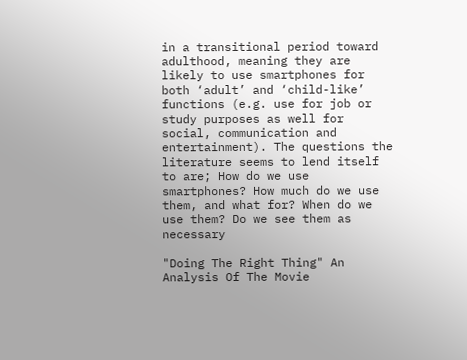in a transitional period toward adulthood, meaning they are likely to use smartphones for both ‘adult’ and ‘child-like’ functions (e.g. use for job or study purposes as well for social, communication and entertainment). The questions the literature seems to lend itself to are; How do we use smartphones? How much do we use them, and what for? When do we use them? Do we see them as necessary

"Doing The Right Thing" An Analysis Of The Movie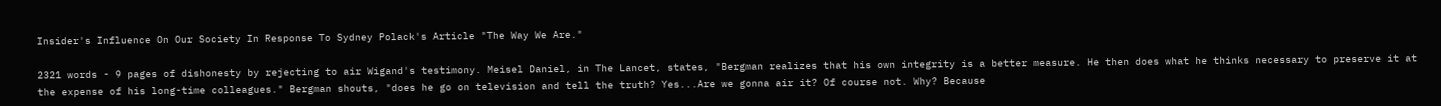Insider's Influence On Our Society In Response To Sydney Polack's Article "The Way We Are."

2321 words - 9 pages of dishonesty by rejecting to air Wigand's testimony. Meisel Daniel, in The Lancet, states, "Bergman realizes that his own integrity is a better measure. He then does what he thinks necessary to preserve it at the expense of his long-time colleagues." Bergman shouts, "does he go on television and tell the truth? Yes...Are we gonna air it? Of course not. Why? Because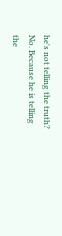he's not telling the truth? No. Because he is telling the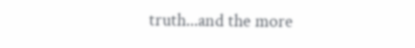truth...and the more